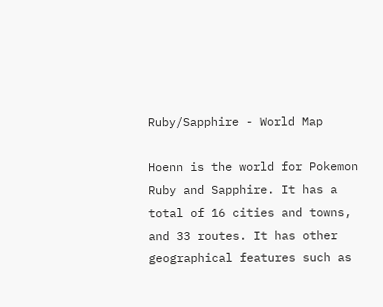Ruby/Sapphire - World Map

Hoenn is the world for Pokemon Ruby and Sapphire. It has a total of 16 cities and towns, and 33 routes. It has other geographical features such as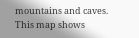mountains and caves. This map shows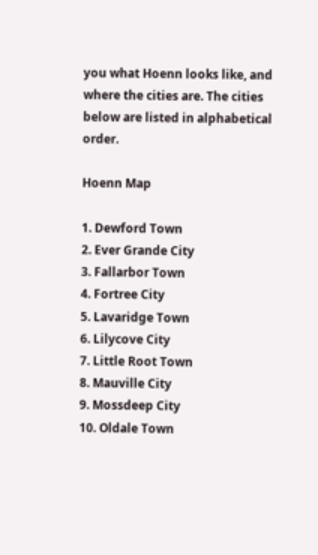you what Hoenn looks like, and where the cities are. The cities below are listed in alphabetical order.

Hoenn Map

1. Dewford Town
2. Ever Grande City
3. Fallarbor Town
4. Fortree City
5. Lavaridge Town
6. Lilycove City
7. Little Root Town
8. Mauville City
9. Mossdeep City
10. Oldale Town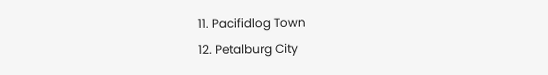11. Pacifidlog Town
12. Petalburg City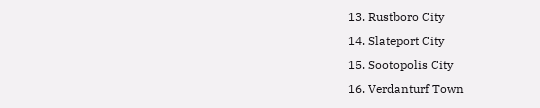13. Rustboro City
14. Slateport City
15. Sootopolis City
16. Verdanturf Town